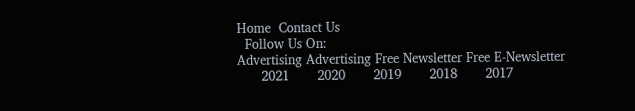Home  Contact Us
  Follow Us On:
Advertising Advertising Free Newsletter Free E-Newsletter
      2021       2020       2019       2018       2017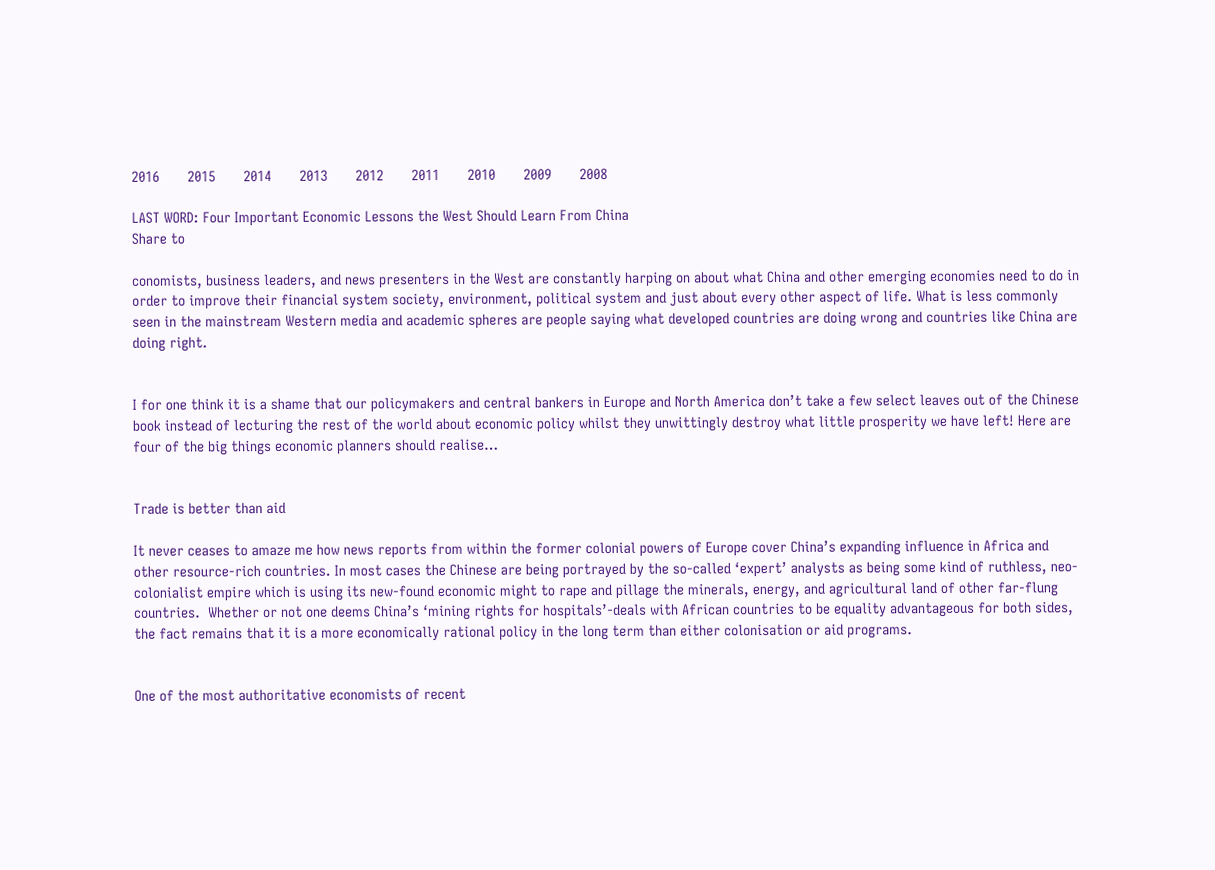2016       2015       2014       2013       2012       2011       2010       2009       2008

LAST WORD: Four Important Economic Lessons the West Should Learn From China
Share to

conomists, business leaders, and news presenters in the West are constantly harping on about what China and other emerging economies need to do in order to improve their financial system society, environment, political system and just about every other aspect of life. What is less commonly seen in the mainstream Western media and academic spheres are people saying what developed countries are doing wrong and countries like China are doing right.


I for one think it is a shame that our policymakers and central bankers in Europe and North America don’t take a few select leaves out of the Chinese book instead of lecturing the rest of the world about economic policy whilst they unwittingly destroy what little prosperity we have left! Here are four of the big things economic planners should realise…


Trade is better than aid

It never ceases to amaze me how news reports from within the former colonial powers of Europe cover China’s expanding influence in Africa and other resource-rich countries. In most cases the Chinese are being portrayed by the so-called ‘expert’ analysts as being some kind of ruthless, neo-colonialist empire which is using its new-found economic might to rape and pillage the minerals, energy, and agricultural land of other far-flung countries.  Whether or not one deems China’s ‘mining rights for hospitals’-deals with African countries to be equality advantageous for both sides, the fact remains that it is a more economically rational policy in the long term than either colonisation or aid programs.


One of the most authoritative economists of recent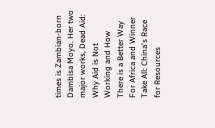times is Zambian-born Dambisa Moyo. Her two major works, Dead Aid: Why Aid is Not Working and How There is a Better Way For Africa and Winner Take All: China's Race for Resources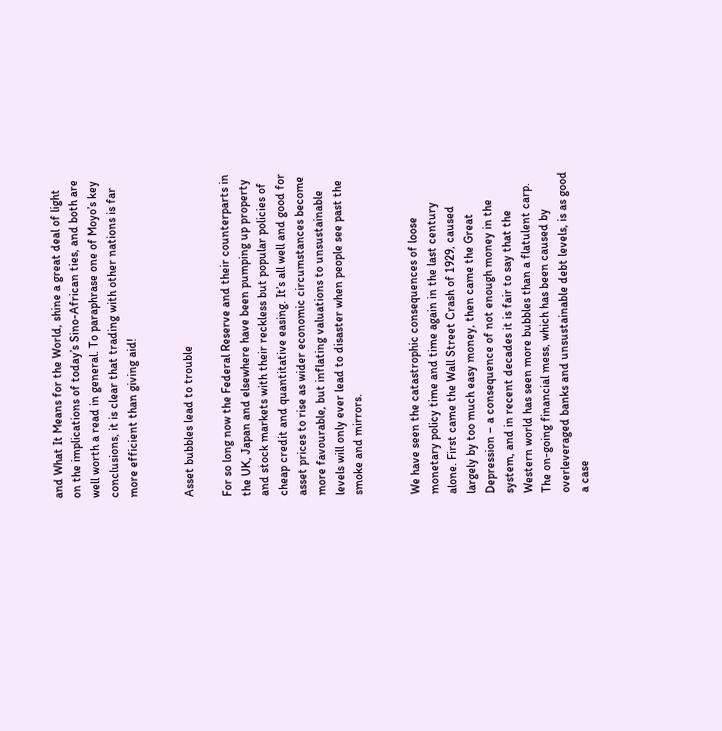and What It Means for the World, shine a great deal of light on the implications of today’s Sino-African ties, and both are well worth a read in general. To paraphrase one of Moyo’s key conclusions, it is clear that trading with other nations is far more efficient than giving aid!


Asset bubbles lead to trouble

For so long now the Federal Reserve and their counterparts in the UK, Japan and elsewhere have been pumping up property and stock markets with their reckless but popular policies of cheap credit and quantitative easing. It’s all well and good for asset prices to rise as wider economic circumstances become more favourable, but inflating valuations to unsustainable levels will only ever lead to disaster when people see past the smoke and mirrors.


We have seen the catastrophic consequences of loose monetary policy time and time again in the last century alone. First came the Wall Street Crash of 1929, caused largely by too much easy money, then came the Great Depression – a consequence of not enough money in the system, and in recent decades it is fair to say that the Western world has seen more bubbles than a flatulent carp. The on-going financial mess, which has been caused by overleveraged banks and unsustainable debt levels, is as good a case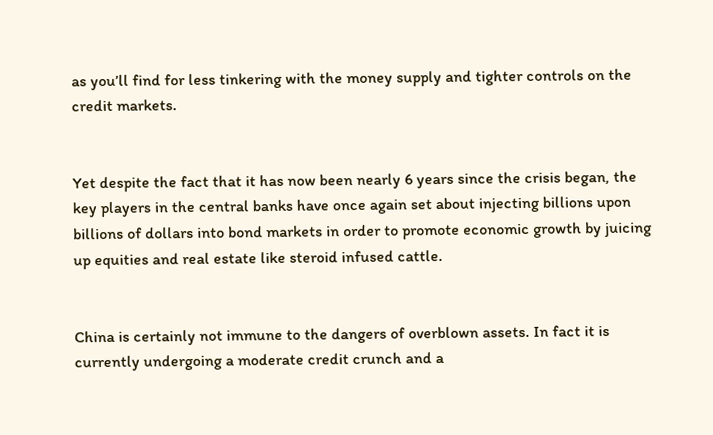as you’ll find for less tinkering with the money supply and tighter controls on the credit markets.


Yet despite the fact that it has now been nearly 6 years since the crisis began, the key players in the central banks have once again set about injecting billions upon billions of dollars into bond markets in order to promote economic growth by juicing up equities and real estate like steroid infused cattle.


China is certainly not immune to the dangers of overblown assets. In fact it is currently undergoing a moderate credit crunch and a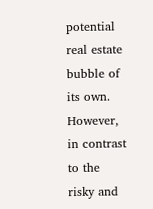potential real estate bubble of its own. However, in contrast to the risky and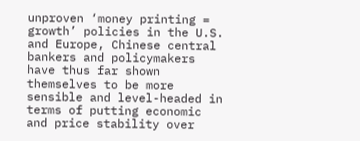unproven ‘money printing = growth’ policies in the U.S. and Europe, Chinese central bankers and policymakers have thus far shown themselves to be more sensible and level-headed in terms of putting economic and price stability over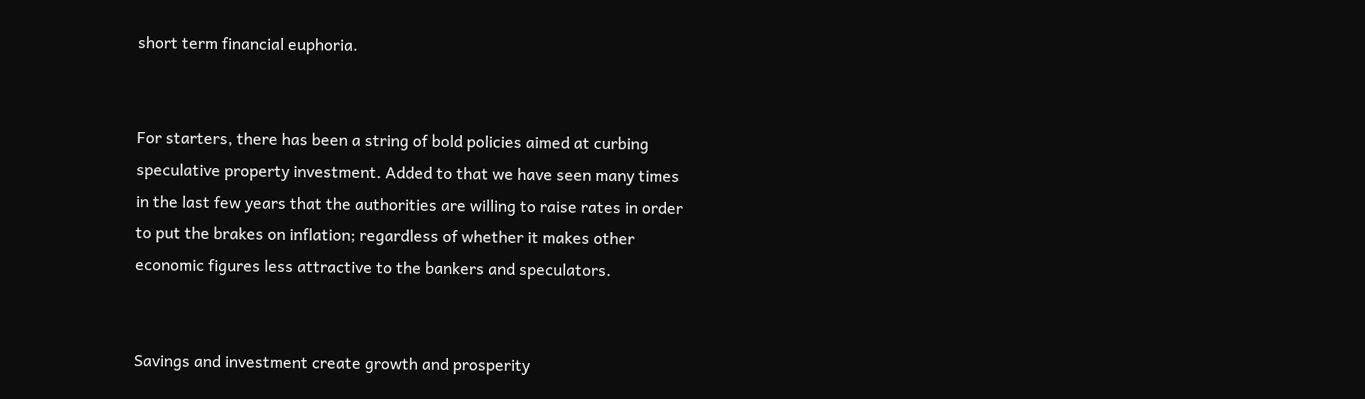short term financial euphoria.


For starters, there has been a string of bold policies aimed at curbing speculative property investment. Added to that we have seen many times in the last few years that the authorities are willing to raise rates in order to put the brakes on inflation; regardless of whether it makes other economic figures less attractive to the bankers and speculators.


Savings and investment create growth and prosperity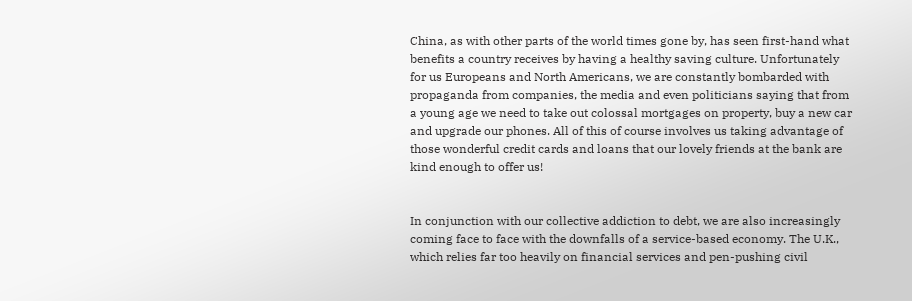China, as with other parts of the world times gone by, has seen first-hand what benefits a country receives by having a healthy saving culture. Unfortunately for us Europeans and North Americans, we are constantly bombarded with propaganda from companies, the media and even politicians saying that from a young age we need to take out colossal mortgages on property, buy a new car and upgrade our phones. All of this of course involves us taking advantage of those wonderful credit cards and loans that our lovely friends at the bank are kind enough to offer us!


In conjunction with our collective addiction to debt, we are also increasingly coming face to face with the downfalls of a service-based economy. The U.K., which relies far too heavily on financial services and pen-pushing civil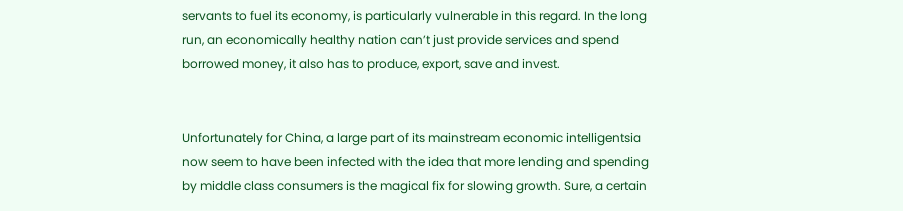servants to fuel its economy, is particularly vulnerable in this regard. In the long run, an economically healthy nation can’t just provide services and spend borrowed money, it also has to produce, export, save and invest.


Unfortunately for China, a large part of its mainstream economic intelligentsia now seem to have been infected with the idea that more lending and spending by middle class consumers is the magical fix for slowing growth. Sure, a certain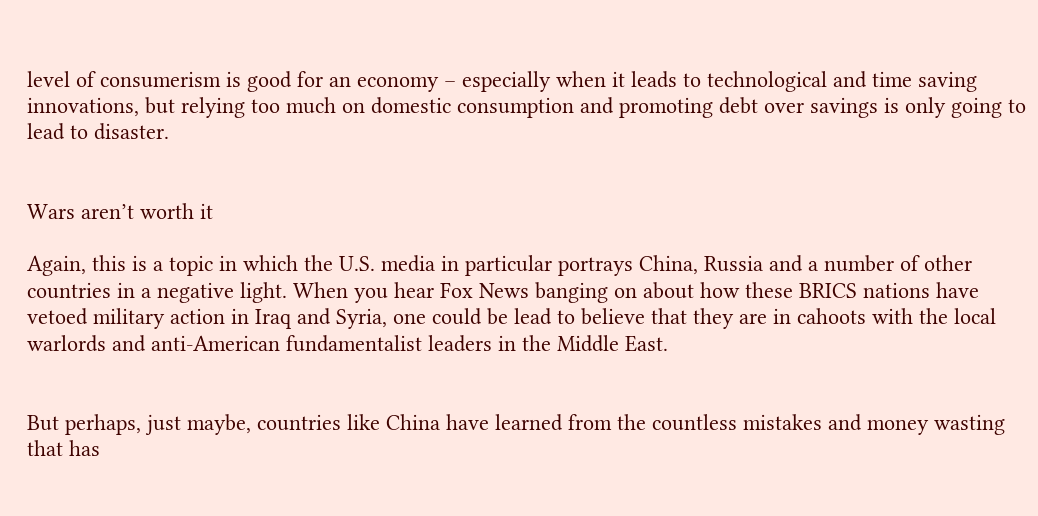level of consumerism is good for an economy – especially when it leads to technological and time saving innovations, but relying too much on domestic consumption and promoting debt over savings is only going to lead to disaster.


Wars aren’t worth it

Again, this is a topic in which the U.S. media in particular portrays China, Russia and a number of other countries in a negative light. When you hear Fox News banging on about how these BRICS nations have vetoed military action in Iraq and Syria, one could be lead to believe that they are in cahoots with the local warlords and anti-American fundamentalist leaders in the Middle East.


But perhaps, just maybe, countries like China have learned from the countless mistakes and money wasting that has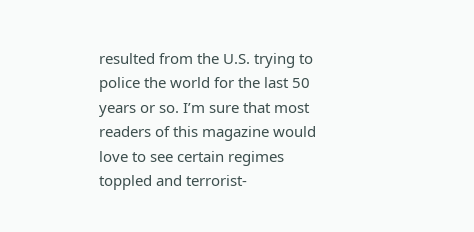resulted from the U.S. trying to police the world for the last 50 years or so. I’m sure that most readers of this magazine would love to see certain regimes toppled and terrorist-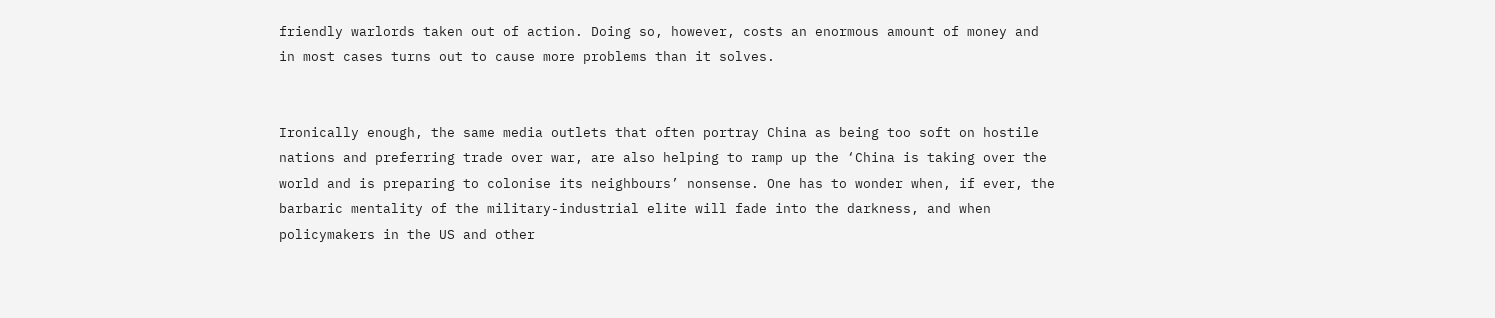friendly warlords taken out of action. Doing so, however, costs an enormous amount of money and in most cases turns out to cause more problems than it solves.


Ironically enough, the same media outlets that often portray China as being too soft on hostile nations and preferring trade over war, are also helping to ramp up the ‘China is taking over the world and is preparing to colonise its neighbours’ nonsense. One has to wonder when, if ever, the barbaric mentality of the military-industrial elite will fade into the darkness, and when policymakers in the US and other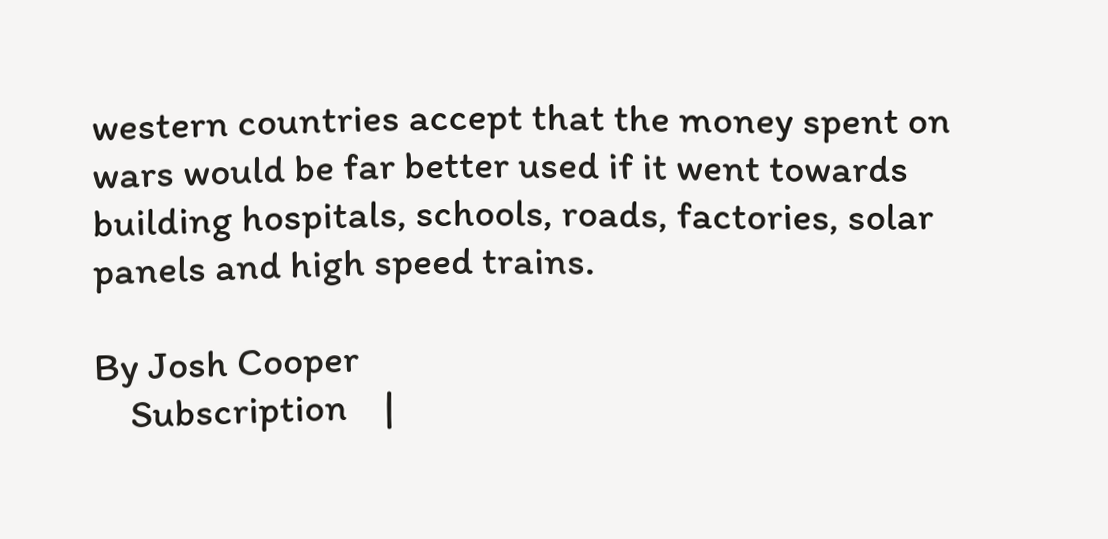western countries accept that the money spent on wars would be far better used if it went towards building hospitals, schools, roads, factories, solar panels and high speed trains.

By Josh Cooper
    Subscription    |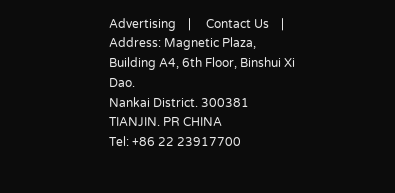Advertising    |     Contact Us    |
Address: Magnetic Plaza, Building A4, 6th Floor, Binshui Xi Dao.
Nankai District. 300381 TIANJIN. PR CHINA
Tel: +86 22 23917700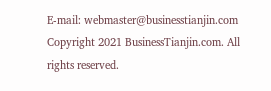E-mail: webmaster@businesstianjin.com
Copyright 2021 BusinessTianjin.com. All rights reserved.